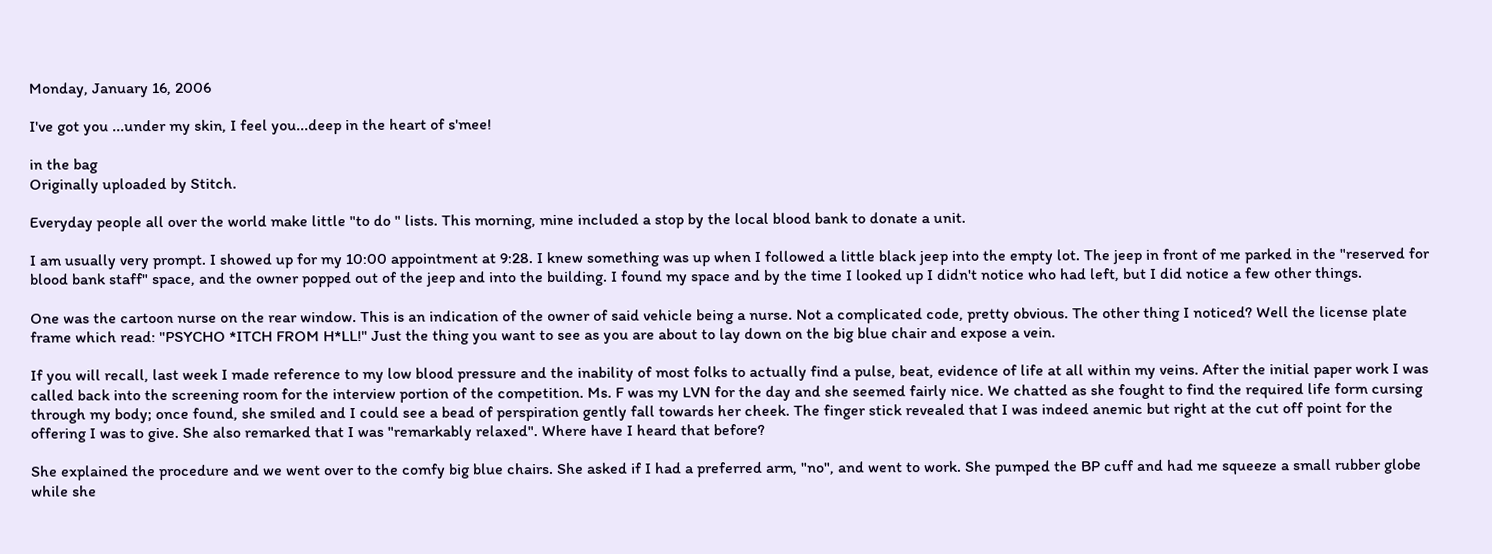Monday, January 16, 2006

I've got you ...under my skin, I feel you...deep in the heart of s'mee!

in the bag
Originally uploaded by Stitch.

Everyday people all over the world make little "to do " lists. This morning, mine included a stop by the local blood bank to donate a unit.

I am usually very prompt. I showed up for my 10:00 appointment at 9:28. I knew something was up when I followed a little black jeep into the empty lot. The jeep in front of me parked in the "reserved for blood bank staff" space, and the owner popped out of the jeep and into the building. I found my space and by the time I looked up I didn't notice who had left, but I did notice a few other things.

One was the cartoon nurse on the rear window. This is an indication of the owner of said vehicle being a nurse. Not a complicated code, pretty obvious. The other thing I noticed? Well the license plate frame which read: "PSYCHO *ITCH FROM H*LL!" Just the thing you want to see as you are about to lay down on the big blue chair and expose a vein.

If you will recall, last week I made reference to my low blood pressure and the inability of most folks to actually find a pulse, beat, evidence of life at all within my veins. After the initial paper work I was called back into the screening room for the interview portion of the competition. Ms. F was my LVN for the day and she seemed fairly nice. We chatted as she fought to find the required life form cursing through my body; once found, she smiled and I could see a bead of perspiration gently fall towards her cheek. The finger stick revealed that I was indeed anemic but right at the cut off point for the offering I was to give. She also remarked that I was "remarkably relaxed". Where have I heard that before?

She explained the procedure and we went over to the comfy big blue chairs. She asked if I had a preferred arm, "no", and went to work. She pumped the BP cuff and had me squeeze a small rubber globe while she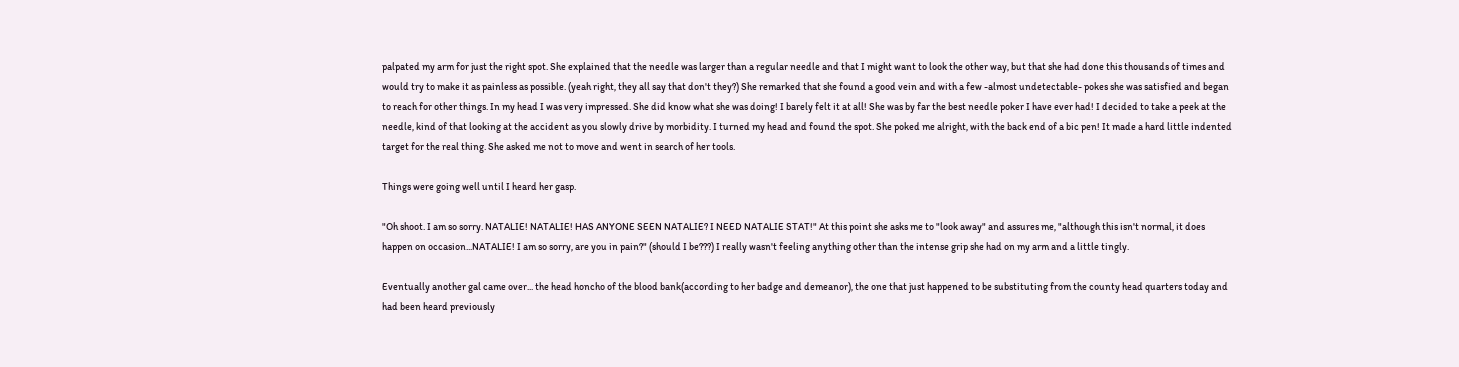palpated my arm for just the right spot. She explained that the needle was larger than a regular needle and that I might want to look the other way, but that she had done this thousands of times and would try to make it as painless as possible. (yeah right, they all say that don't they?) She remarked that she found a good vein and with a few -almost undetectable- pokes she was satisfied and began to reach for other things. In my head I was very impressed. She did know what she was doing! I barely felt it at all! She was by far the best needle poker I have ever had! I decided to take a peek at the needle, kind of that looking at the accident as you slowly drive by morbidity. I turned my head and found the spot. She poked me alright, with the back end of a bic pen! It made a hard little indented target for the real thing. She asked me not to move and went in search of her tools.

Things were going well until I heard her gasp.

"Oh shoot. I am so sorry. NATALIE! NATALIE! HAS ANYONE SEEN NATALIE? I NEED NATALIE STAT!" At this point she asks me to "look away" and assures me, "although this isn't normal, it does happen on occasion...NATALIE! I am so sorry, are you in pain?" (should I be???) I really wasn't feeling anything other than the intense grip she had on my arm and a little tingly.

Eventually another gal came over... the head honcho of the blood bank(according to her badge and demeanor), the one that just happened to be substituting from the county head quarters today and had been heard previously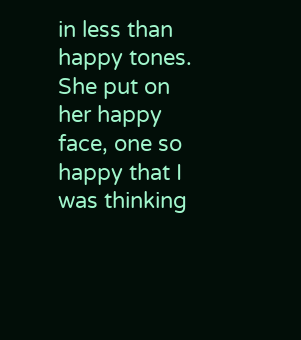in less than happy tones. She put on her happy face, one so happy that I was thinking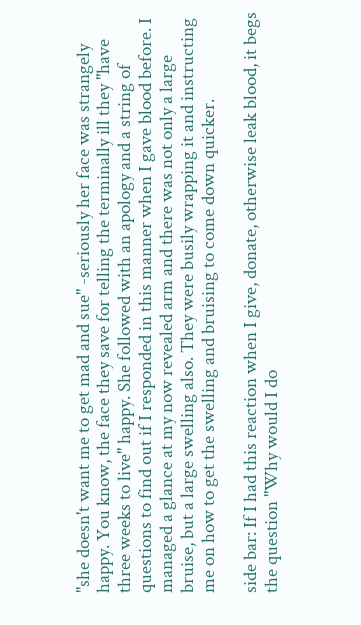"she doesn't want me to get mad and sue" -seriously her face was strangely happy. You know, the face they save for telling the terminally ill they "have three weeks to live" happy. She followed with an apology and a string of questions to find out if I responded in this manner when I gave blood before. I managed a glance at my now revealed arm and there was not only a large bruise, but a large swelling also. They were busily wrapping it and instructing me on how to get the swelling and bruising to come down quicker.

side bar: If I had this reaction when I give, donate, otherwise leak blood, it begs the question "Why would I do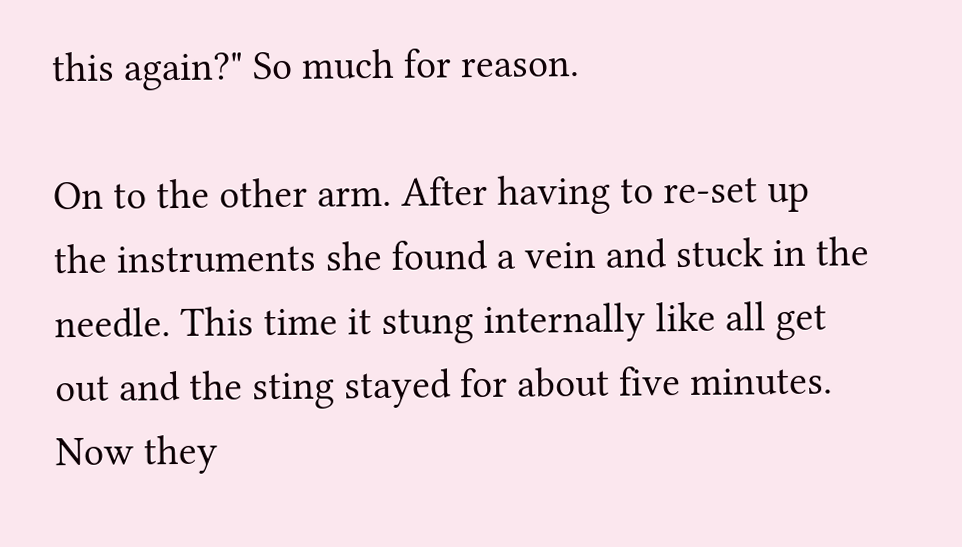this again?" So much for reason.

On to the other arm. After having to re-set up the instruments she found a vein and stuck in the needle. This time it stung internally like all get out and the sting stayed for about five minutes. Now they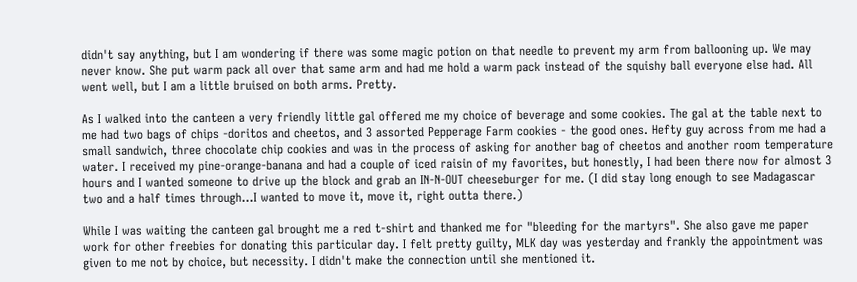didn't say anything, but I am wondering if there was some magic potion on that needle to prevent my arm from ballooning up. We may never know. She put warm pack all over that same arm and had me hold a warm pack instead of the squishy ball everyone else had. All went well, but I am a little bruised on both arms. Pretty.

As I walked into the canteen a very friendly little gal offered me my choice of beverage and some cookies. The gal at the table next to me had two bags of chips -doritos and cheetos, and 3 assorted Pepperage Farm cookies - the good ones. Hefty guy across from me had a small sandwich, three chocolate chip cookies and was in the process of asking for another bag of cheetos and another room temperature water. I received my pine-orange-banana and had a couple of iced raisin of my favorites, but honestly, I had been there now for almost 3 hours and I wanted someone to drive up the block and grab an IN-N-OUT cheeseburger for me. (I did stay long enough to see Madagascar two and a half times through...I wanted to move it, move it, right outta there.)

While I was waiting the canteen gal brought me a red t-shirt and thanked me for "bleeding for the martyrs". She also gave me paper work for other freebies for donating this particular day. I felt pretty guilty, MLK day was yesterday and frankly the appointment was given to me not by choice, but necessity. I didn't make the connection until she mentioned it.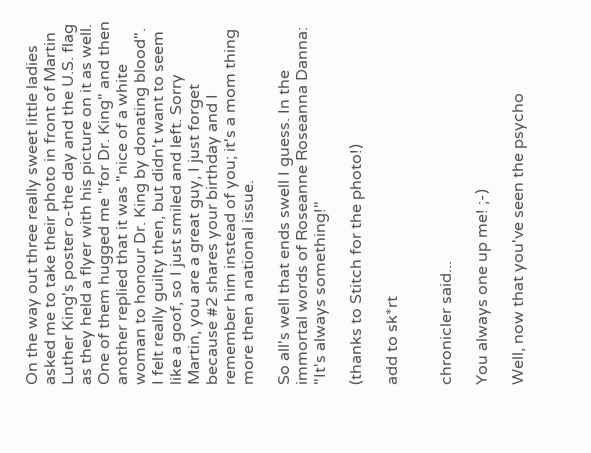On the way out three really sweet little ladies asked me to take their photo in front of Martin Luther King's poster o-the day and the U.S. flag as they held a flyer with his picture on it as well. One of them hugged me "for Dr. King" and then another replied that it was "nice of a white woman to honour Dr. King by donating blood". I felt really guilty then, but didn't want to seem like a goof, so I just smiled and left. Sorry Martin, you are a great guy, I just forget because #2 shares your birthday and I remember him instead of you; it's a mom thing more then a national issue.

So all's well that ends swell I guess. In the immortal words of Roseanne Roseanna Danna: "It's always something!"

(thanks to Stitch for the photo!)

add to sk*rt


chronicler said...

You always one up me! ;-)

Well, now that you've seen the psycho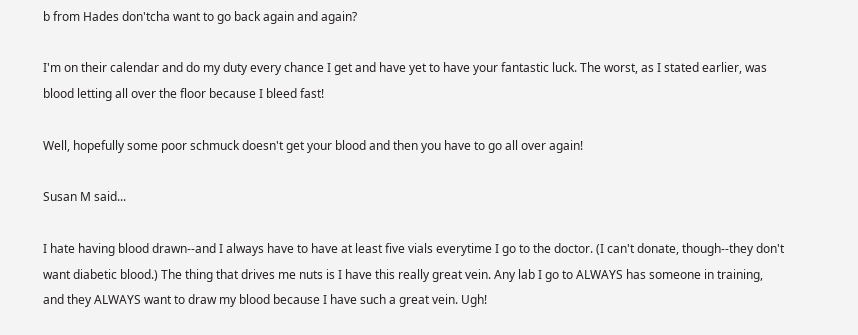b from Hades don'tcha want to go back again and again?

I'm on their calendar and do my duty every chance I get and have yet to have your fantastic luck. The worst, as I stated earlier, was blood letting all over the floor because I bleed fast!

Well, hopefully some poor schmuck doesn't get your blood and then you have to go all over again!

Susan M said...

I hate having blood drawn--and I always have to have at least five vials everytime I go to the doctor. (I can't donate, though--they don't want diabetic blood.) The thing that drives me nuts is I have this really great vein. Any lab I go to ALWAYS has someone in training, and they ALWAYS want to draw my blood because I have such a great vein. Ugh!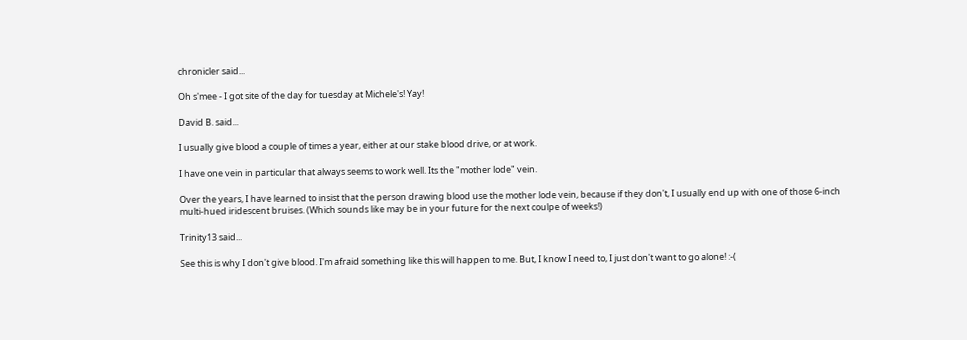chronicler said...

Oh s'mee - I got site of the day for tuesday at Michele's! Yay!

David B. said...

I usually give blood a couple of times a year, either at our stake blood drive, or at work.

I have one vein in particular that always seems to work well. Its the "mother lode" vein.

Over the years, I have learned to insist that the person drawing blood use the mother lode vein, because if they don't, I usually end up with one of those 6-inch multi-hued iridescent bruises. (Which sounds like may be in your future for the next coulpe of weeks!)

Trinity13 said...

See this is why I don't give blood. I'm afraid something like this will happen to me. But, I know I need to, I just don't want to go alone! :-(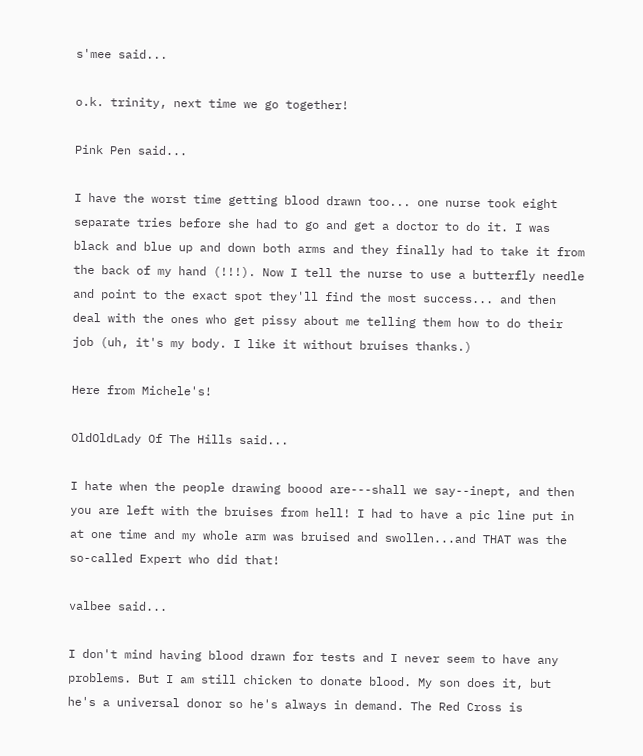s'mee said...

o.k. trinity, next time we go together!

Pink Pen said...

I have the worst time getting blood drawn too... one nurse took eight separate tries before she had to go and get a doctor to do it. I was black and blue up and down both arms and they finally had to take it from the back of my hand (!!!). Now I tell the nurse to use a butterfly needle and point to the exact spot they'll find the most success... and then deal with the ones who get pissy about me telling them how to do their job (uh, it's my body. I like it without bruises thanks.)

Here from Michele's!

OldOldLady Of The Hills said...

I hate when the people drawing boood are---shall we say--inept, and then you are left with the bruises from hell! I had to have a pic line put in at one time and my whole arm was bruised and swollen...and THAT was the so-called Expert who did that!

valbee said...

I don't mind having blood drawn for tests and I never seem to have any problems. But I am still chicken to donate blood. My son does it, but he's a universal donor so he's always in demand. The Red Cross is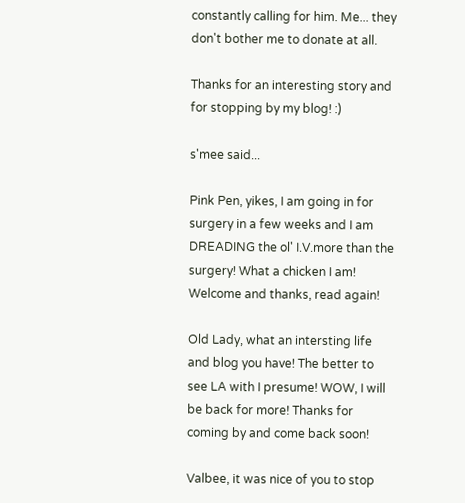constantly calling for him. Me... they don't bother me to donate at all.

Thanks for an interesting story and for stopping by my blog! :)

s'mee said...

Pink Pen, yikes, I am going in for surgery in a few weeks and I am DREADING the ol' I.V.more than the surgery! What a chicken I am! Welcome and thanks, read again!

Old Lady, what an intersting life and blog you have! The better to see LA with I presume! WOW, I will be back for more! Thanks for coming by and come back soon!

Valbee, it was nice of you to stop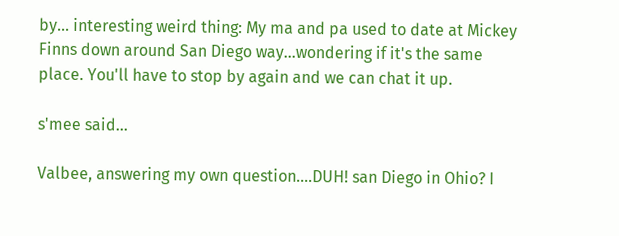by... interesting weird thing: My ma and pa used to date at Mickey Finns down around San Diego way...wondering if it's the same place. You'll have to stop by again and we can chat it up.

s'mee said...

Valbee, answering my own question....DUH! san Diego in Ohio? I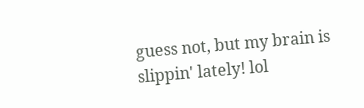guess not, but my brain is slippin' lately! lol